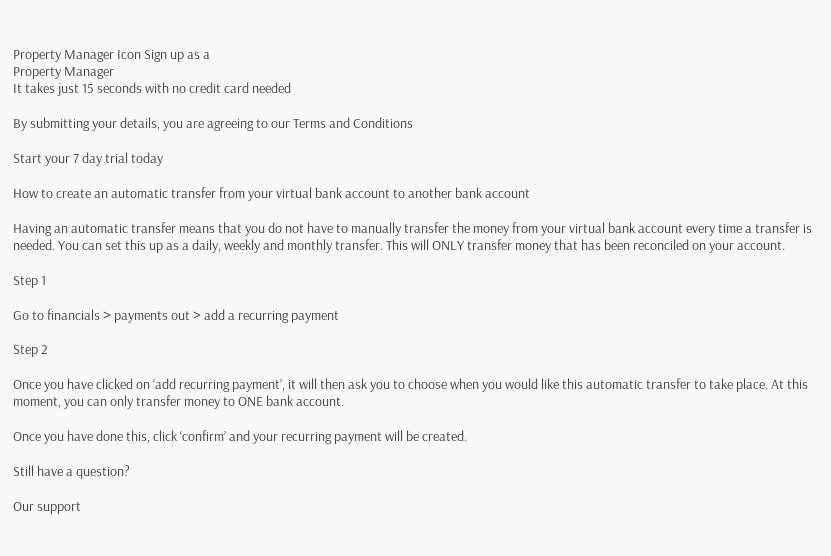Property Manager Icon Sign up as a
Property Manager
It takes just 15 seconds with no credit card needed

By submitting your details, you are agreeing to our Terms and Conditions

Start your 7 day trial today

How to create an automatic transfer from your virtual bank account to another bank account

Having an automatic transfer means that you do not have to manually transfer the money from your virtual bank account every time a transfer is needed. You can set this up as a daily, weekly and monthly transfer. This will ONLY transfer money that has been reconciled on your account.

Step 1

Go to financials > payments out > add a recurring payment

Step 2

Once you have clicked on ‘add recurring payment’, it will then ask you to choose when you would like this automatic transfer to take place. At this moment, you can only transfer money to ONE bank account.

Once you have done this, click ‘confirm’ and your recurring payment will be created.

Still have a question?

Our support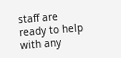staff are ready to help with any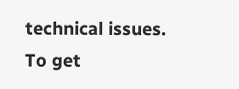technical issues.
To get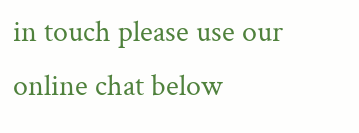in touch please use our online chat below